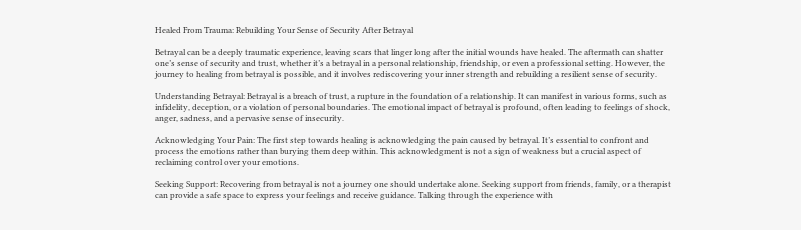Healed From Trauma: Rebuilding Your Sense of Security After Betrayal

Betrayal can be a deeply traumatic experience, leaving scars that linger long after the initial wounds have healed. The aftermath can shatter one’s sense of security and trust, whether it’s a betrayal in a personal relationship, friendship, or even a professional setting. However, the journey to healing from betrayal is possible, and it involves rediscovering your inner strength and rebuilding a resilient sense of security.

Understanding Betrayal: Betrayal is a breach of trust, a rupture in the foundation of a relationship. It can manifest in various forms, such as infidelity, deception, or a violation of personal boundaries. The emotional impact of betrayal is profound, often leading to feelings of shock, anger, sadness, and a pervasive sense of insecurity.

Acknowledging Your Pain: The first step towards healing is acknowledging the pain caused by betrayal. It’s essential to confront and process the emotions rather than burying them deep within. This acknowledgment is not a sign of weakness but a crucial aspect of reclaiming control over your emotions.

Seeking Support: Recovering from betrayal is not a journey one should undertake alone. Seeking support from friends, family, or a therapist can provide a safe space to express your feelings and receive guidance. Talking through the experience with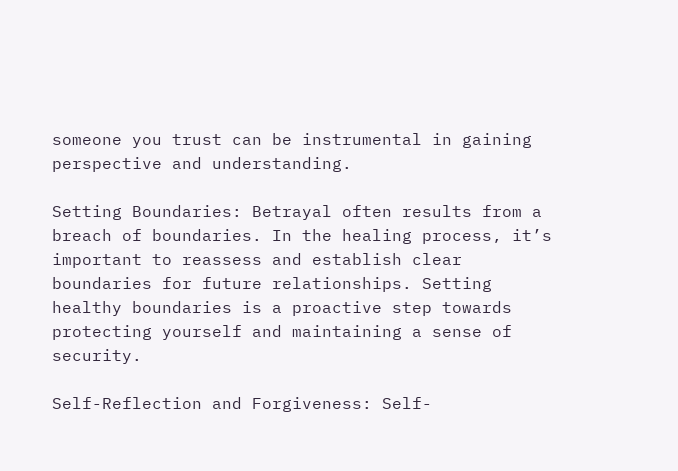someone you trust can be instrumental in gaining perspective and understanding.

Setting Boundaries: Betrayal often results from a breach of boundaries. In the healing process, it’s important to reassess and establish clear boundaries for future relationships. Setting healthy boundaries is a proactive step towards protecting yourself and maintaining a sense of security.

Self-Reflection and Forgiveness: Self-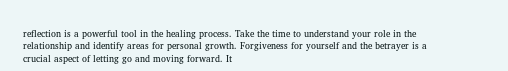reflection is a powerful tool in the healing process. Take the time to understand your role in the relationship and identify areas for personal growth. Forgiveness for yourself and the betrayer is a crucial aspect of letting go and moving forward. It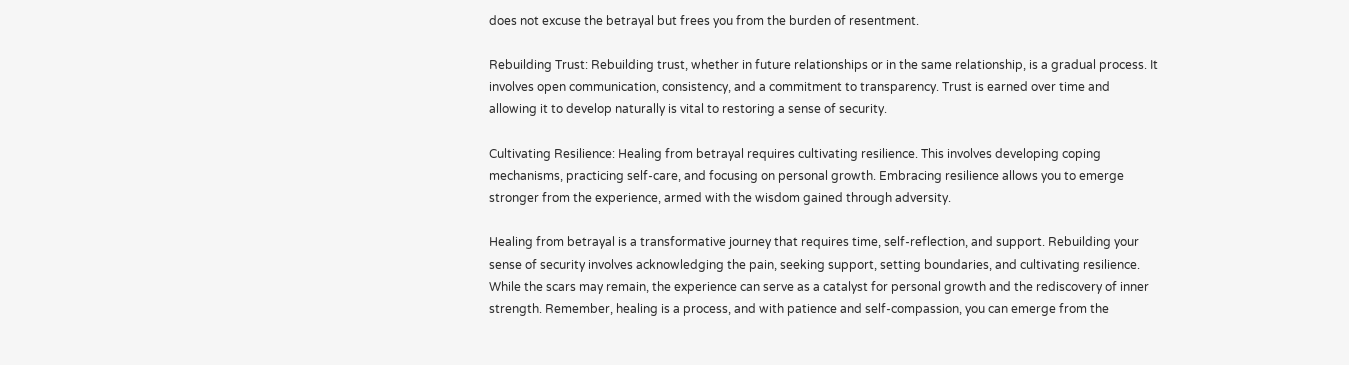does not excuse the betrayal but frees you from the burden of resentment.

Rebuilding Trust: Rebuilding trust, whether in future relationships or in the same relationship, is a gradual process. It involves open communication, consistency, and a commitment to transparency. Trust is earned over time and allowing it to develop naturally is vital to restoring a sense of security.

Cultivating Resilience: Healing from betrayal requires cultivating resilience. This involves developing coping mechanisms, practicing self-care, and focusing on personal growth. Embracing resilience allows you to emerge stronger from the experience, armed with the wisdom gained through adversity.

Healing from betrayal is a transformative journey that requires time, self-reflection, and support. Rebuilding your sense of security involves acknowledging the pain, seeking support, setting boundaries, and cultivating resilience. While the scars may remain, the experience can serve as a catalyst for personal growth and the rediscovery of inner strength. Remember, healing is a process, and with patience and self-compassion, you can emerge from the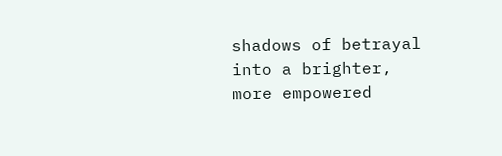shadows of betrayal into a brighter, more empowered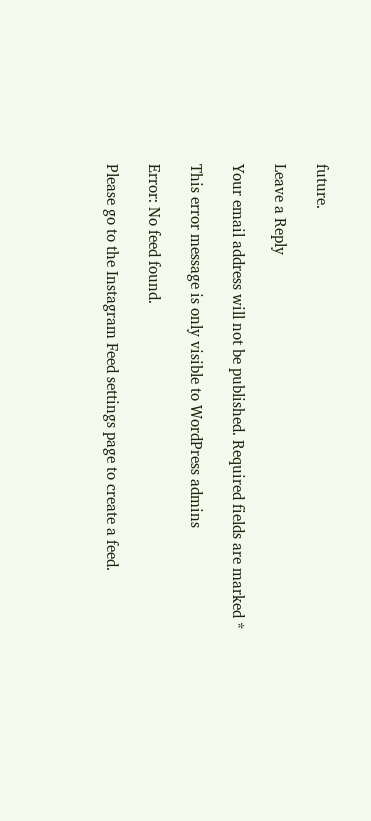future.

Leave a Reply

Your email address will not be published. Required fields are marked *

This error message is only visible to WordPress admins

Error: No feed found.

Please go to the Instagram Feed settings page to create a feed.